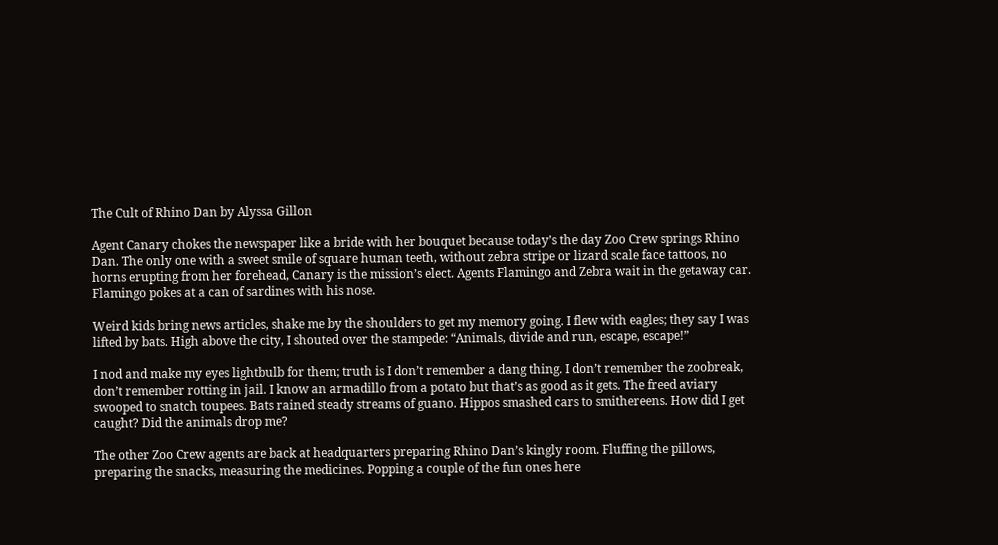The Cult of Rhino Dan by Alyssa Gillon

Agent Canary chokes the newspaper like a bride with her bouquet because today’s the day Zoo Crew springs Rhino Dan. The only one with a sweet smile of square human teeth, without zebra stripe or lizard scale face tattoos, no horns erupting from her forehead, Canary is the mission’s elect. Agents Flamingo and Zebra wait in the getaway car. Flamingo pokes at a can of sardines with his nose.

Weird kids bring news articles, shake me by the shoulders to get my memory going. I flew with eagles; they say I was lifted by bats. High above the city, I shouted over the stampede: “Animals, divide and run, escape, escape!”

I nod and make my eyes lightbulb for them; truth is I don’t remember a dang thing. I don’t remember the zoobreak, don’t remember rotting in jail. I know an armadillo from a potato but that’s as good as it gets. The freed aviary swooped to snatch toupees. Bats rained steady streams of guano. Hippos smashed cars to smithereens. How did I get caught? Did the animals drop me?

The other Zoo Crew agents are back at headquarters preparing Rhino Dan’s kingly room. Fluffing the pillows, preparing the snacks, measuring the medicines. Popping a couple of the fun ones here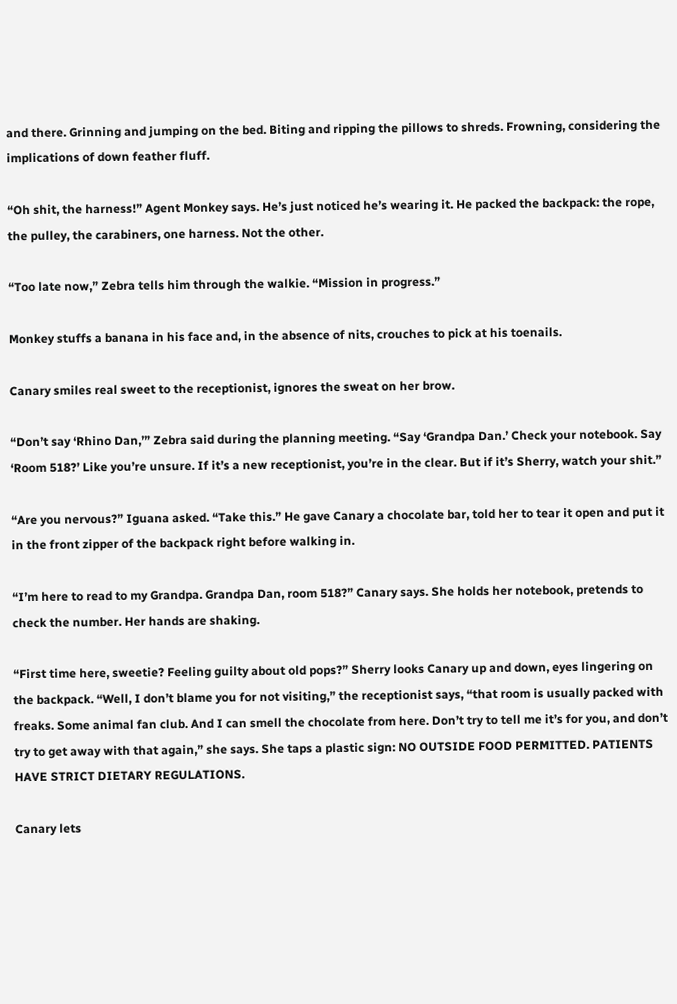and there. Grinning and jumping on the bed. Biting and ripping the pillows to shreds. Frowning, considering the implications of down feather fluff.

“Oh shit, the harness!” Agent Monkey says. He’s just noticed he’s wearing it. He packed the backpack: the rope, the pulley, the carabiners, one harness. Not the other.

“Too late now,” Zebra tells him through the walkie. “Mission in progress.”

Monkey stuffs a banana in his face and, in the absence of nits, crouches to pick at his toenails.

Canary smiles real sweet to the receptionist, ignores the sweat on her brow.

“Don’t say ‘Rhino Dan,’” Zebra said during the planning meeting. “Say ‘Grandpa Dan.’ Check your notebook. Say ‘Room 518?’ Like you’re unsure. If it’s a new receptionist, you’re in the clear. But if it’s Sherry, watch your shit.”

“Are you nervous?” Iguana asked. “Take this.” He gave Canary a chocolate bar, told her to tear it open and put it in the front zipper of the backpack right before walking in.

“I’m here to read to my Grandpa. Grandpa Dan, room 518?” Canary says. She holds her notebook, pretends to check the number. Her hands are shaking.

“First time here, sweetie? Feeling guilty about old pops?” Sherry looks Canary up and down, eyes lingering on the backpack. “Well, I don’t blame you for not visiting,” the receptionist says, “that room is usually packed with freaks. Some animal fan club. And I can smell the chocolate from here. Don’t try to tell me it’s for you, and don’t try to get away with that again,” she says. She taps a plastic sign: NO OUTSIDE FOOD PERMITTED. PATIENTS HAVE STRICT DIETARY REGULATIONS.

Canary lets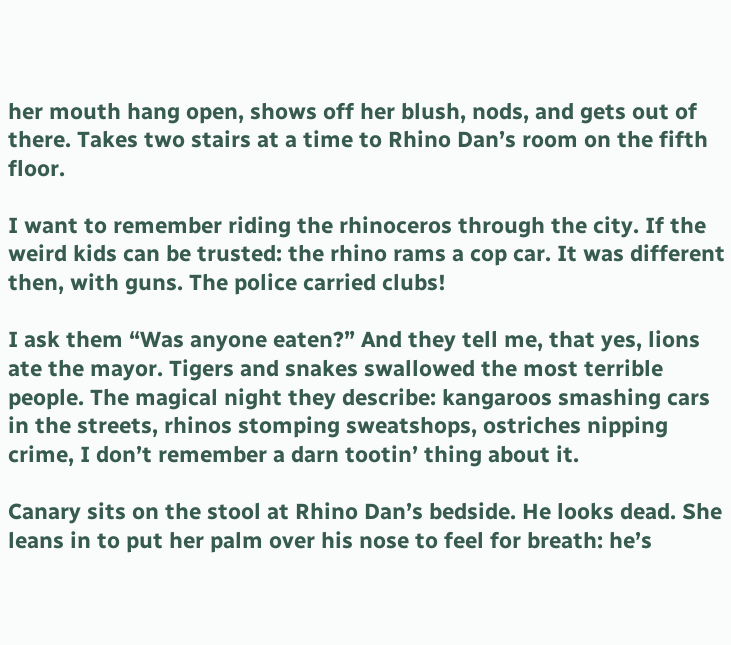her mouth hang open, shows off her blush, nods, and gets out of there. Takes two stairs at a time to Rhino Dan’s room on the fifth floor.

I want to remember riding the rhinoceros through the city. If the weird kids can be trusted: the rhino rams a cop car. It was different then, with guns. The police carried clubs!

I ask them “Was anyone eaten?” And they tell me, that yes, lions ate the mayor. Tigers and snakes swallowed the most terrible people. The magical night they describe: kangaroos smashing cars in the streets, rhinos stomping sweatshops, ostriches nipping crime, I don’t remember a darn tootin’ thing about it.

Canary sits on the stool at Rhino Dan’s bedside. He looks dead. She leans in to put her palm over his nose to feel for breath: he’s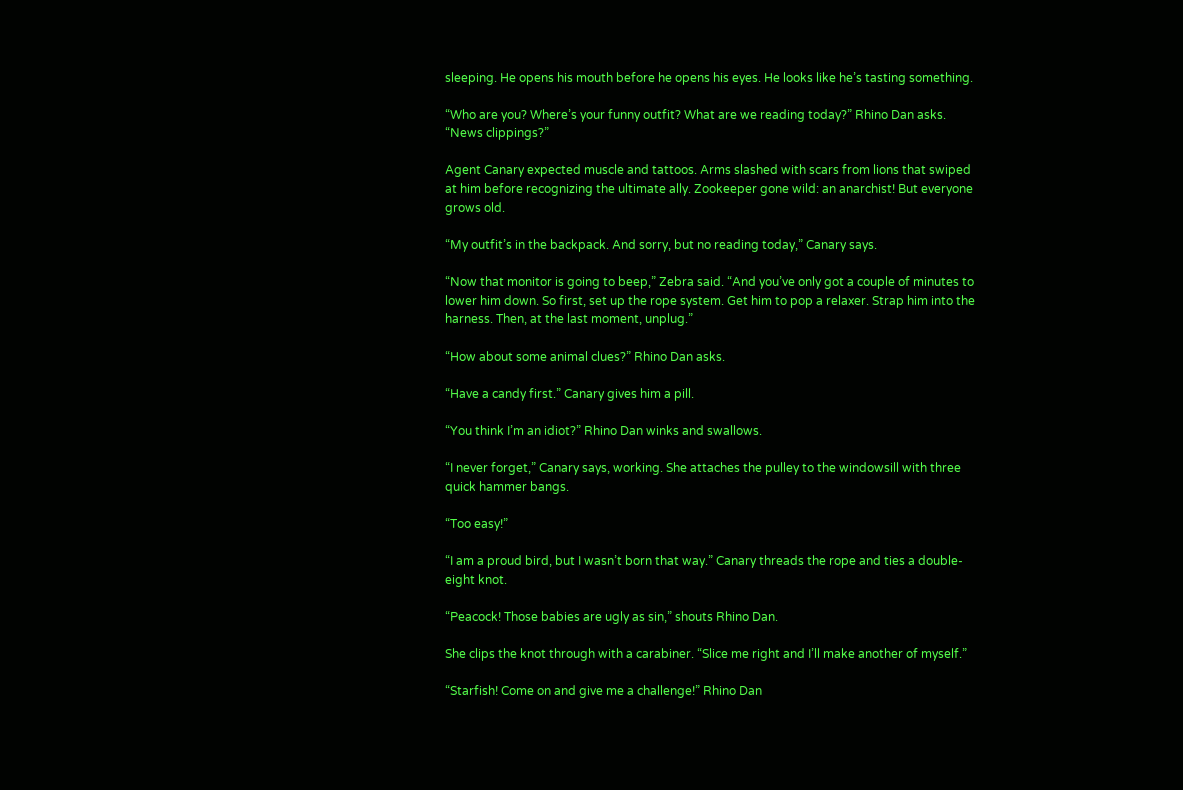sleeping. He opens his mouth before he opens his eyes. He looks like he’s tasting something.

“Who are you? Where’s your funny outfit? What are we reading today?” Rhino Dan asks. “News clippings?”

Agent Canary expected muscle and tattoos. Arms slashed with scars from lions that swiped at him before recognizing the ultimate ally. Zookeeper gone wild: an anarchist! But everyone grows old.

“My outfit’s in the backpack. And sorry, but no reading today,” Canary says.

“Now that monitor is going to beep,” Zebra said. “And you’ve only got a couple of minutes to lower him down. So first, set up the rope system. Get him to pop a relaxer. Strap him into the harness. Then, at the last moment, unplug.”

“How about some animal clues?” Rhino Dan asks.

“Have a candy first.” Canary gives him a pill.

“You think I’m an idiot?” Rhino Dan winks and swallows.

“I never forget,” Canary says, working. She attaches the pulley to the windowsill with three quick hammer bangs.

“Too easy!”

“I am a proud bird, but I wasn’t born that way.” Canary threads the rope and ties a double-eight knot.

“Peacock! Those babies are ugly as sin,” shouts Rhino Dan.

She clips the knot through with a carabiner. “Slice me right and I’ll make another of myself.”

“Starfish! Come on and give me a challenge!” Rhino Dan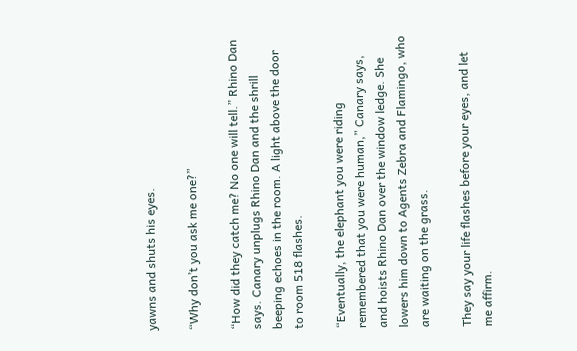yawns and shuts his eyes.

“Why don’t you ask me one?”

“How did they catch me? No one will tell.” Rhino Dan says. Canary unplugs Rhino Dan and the shrill beeping echoes in the room. A light above the door to room 518 flashes.

“Eventually, the elephant you were riding remembered that you were human,” Canary says, and hoists Rhino Dan over the window ledge. She lowers him down to Agents Zebra and Flamingo, who are waiting on the grass.

They say your life flashes before your eyes, and let me affirm.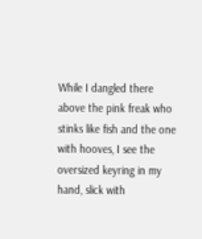While I dangled there above the pink freak who stinks like fish and the one with hooves, I see the oversized keyring in my hand, slick with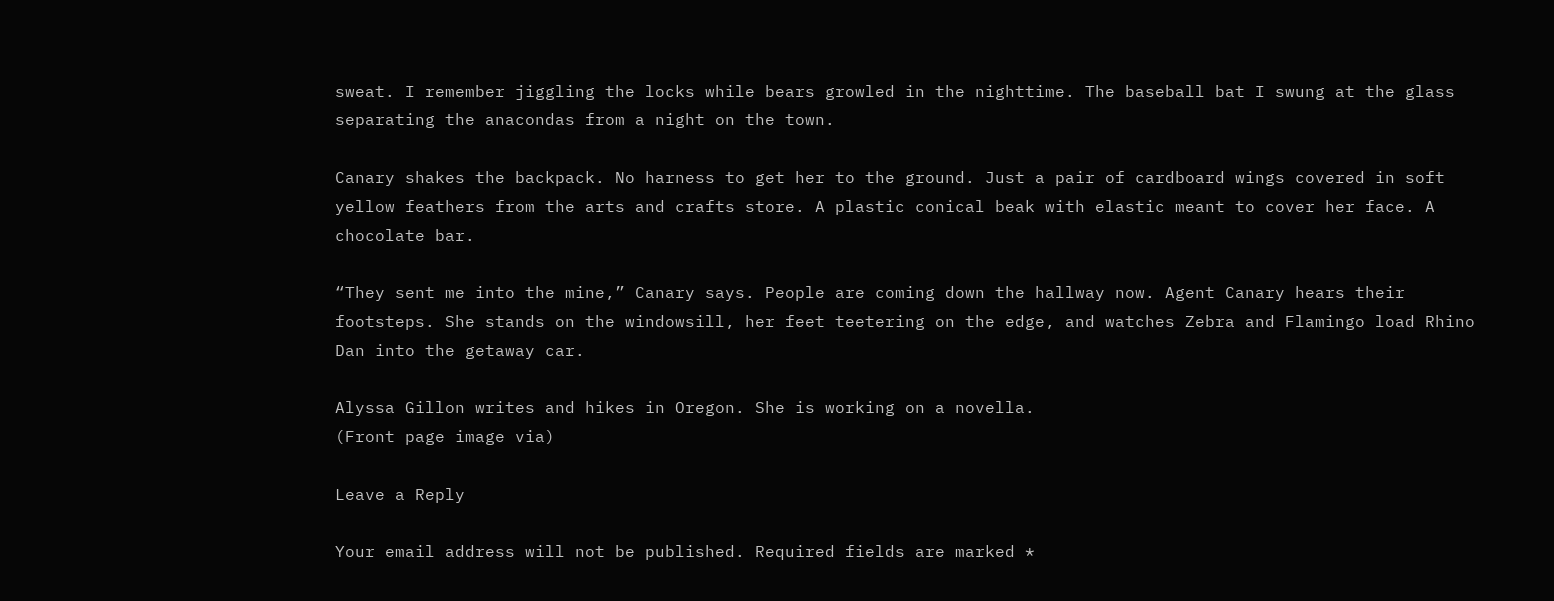sweat. I remember jiggling the locks while bears growled in the nighttime. The baseball bat I swung at the glass separating the anacondas from a night on the town.

Canary shakes the backpack. No harness to get her to the ground. Just a pair of cardboard wings covered in soft yellow feathers from the arts and crafts store. A plastic conical beak with elastic meant to cover her face. A chocolate bar.

“They sent me into the mine,” Canary says. People are coming down the hallway now. Agent Canary hears their footsteps. She stands on the windowsill, her feet teetering on the edge, and watches Zebra and Flamingo load Rhino Dan into the getaway car.

Alyssa Gillon writes and hikes in Oregon. She is working on a novella.
(Front page image via)

Leave a Reply

Your email address will not be published. Required fields are marked *